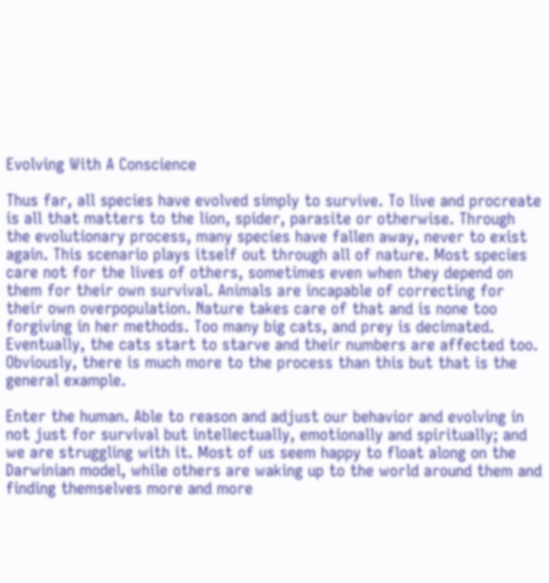Evolving With A Conscience

Thus far, all species have evolved simply to survive. To live and procreate is all that matters to the lion, spider, parasite or otherwise. Through the evolutionary process, many species have fallen away, never to exist again. This scenario plays itself out through all of nature. Most species care not for the lives of others, sometimes even when they depend on them for their own survival. Animals are incapable of correcting for their own overpopulation. Nature takes care of that and is none too forgiving in her methods. Too many big cats, and prey is decimated. Eventually, the cats start to starve and their numbers are affected too. Obviously, there is much more to the process than this but that is the general example.

Enter the human. Able to reason and adjust our behavior and evolving in not just for survival but intellectually, emotionally and spiritually; and we are struggling with it. Most of us seem happy to float along on the Darwinian model, while others are waking up to the world around them and finding themselves more and more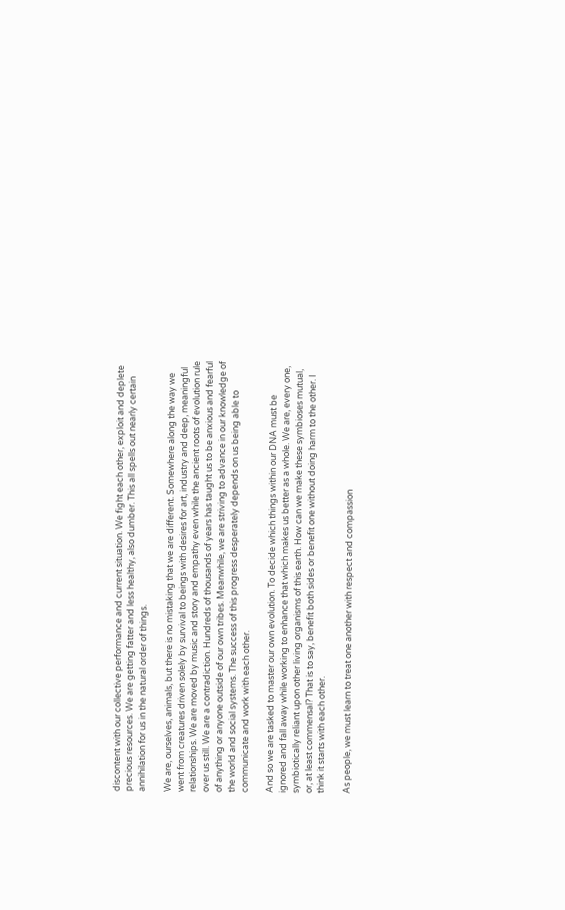discontent with our collective performance and current situation. We fight each other, exploit and deplete precious resources. We are getting fatter and less healthy, also dumber. This all spells out nearly certain annihilation for us in the natural order of things.

We are, ourselves, animals, but there is no mistaking that we are different. Somewhere along the way we went from creatures driven solely by survival to beings with desires for art, industry and deep, meaningful relationships. We are moved by music and story and empathy even while the ancient roots of evolution rule over us still. We are a contradiction. Hundreds of thousands of years has taught us to be anxious and fearful of anything or anyone outside of our own tribes. Meanwhile, we are striving to advance in our knowledge of the world and social systems. The success of this progress desperately depends on us being able to communicate and work with each other.

And so we are tasked to master our own evolution. To decide which things within our DNA must be ignored and fall away while working to enhance that which makes us better as a whole. We are, every one, symbiotically reliant upon other living organisms of this earth. How can we make these symbioses mutual, or, at least commensal? That is to say, benefit both sides or benefit one without doing harm to the other. I think it starts with each other.

As people, we must learn to treat one another with respect and compassion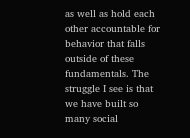as well as hold each other accountable for behavior that falls outside of these fundamentals. The struggle I see is that we have built so many social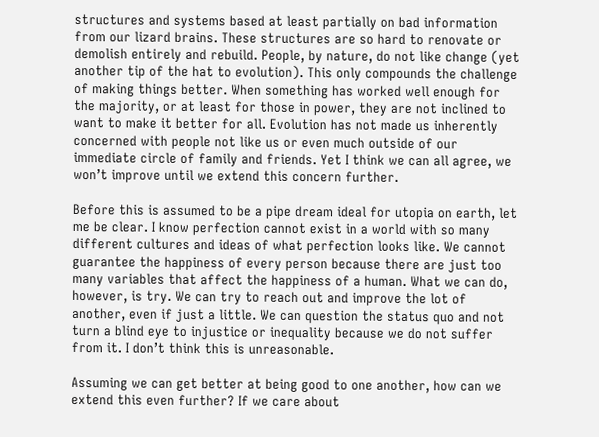structures and systems based at least partially on bad information from our lizard brains. These structures are so hard to renovate or demolish entirely and rebuild. People, by nature, do not like change (yet another tip of the hat to evolution). This only compounds the challenge of making things better. When something has worked well enough for the majority, or at least for those in power, they are not inclined to want to make it better for all. Evolution has not made us inherently concerned with people not like us or even much outside of our immediate circle of family and friends. Yet I think we can all agree, we won’t improve until we extend this concern further.

Before this is assumed to be a pipe dream ideal for utopia on earth, let me be clear. I know perfection cannot exist in a world with so many different cultures and ideas of what perfection looks like. We cannot guarantee the happiness of every person because there are just too many variables that affect the happiness of a human. What we can do, however, is try. We can try to reach out and improve the lot of another, even if just a little. We can question the status quo and not turn a blind eye to injustice or inequality because we do not suffer from it. I don’t think this is unreasonable.

Assuming we can get better at being good to one another, how can we extend this even further? If we care about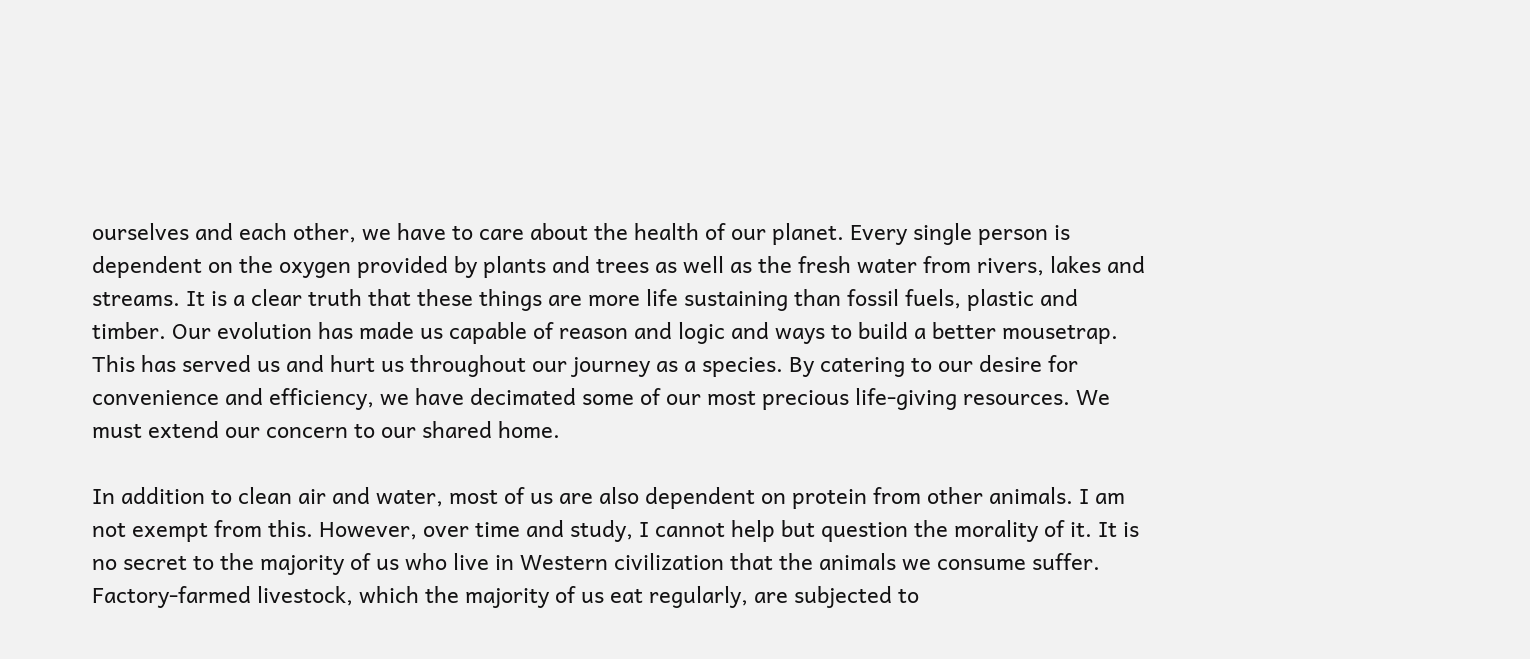ourselves and each other, we have to care about the health of our planet. Every single person is dependent on the oxygen provided by plants and trees as well as the fresh water from rivers, lakes and streams. It is a clear truth that these things are more life sustaining than fossil fuels, plastic and timber. Our evolution has made us capable of reason and logic and ways to build a better mousetrap. This has served us and hurt us throughout our journey as a species. By catering to our desire for convenience and efficiency, we have decimated some of our most precious life-giving resources. We must extend our concern to our shared home.

In addition to clean air and water, most of us are also dependent on protein from other animals. I am not exempt from this. However, over time and study, I cannot help but question the morality of it. It is no secret to the majority of us who live in Western civilization that the animals we consume suffer. Factory-farmed livestock, which the majority of us eat regularly, are subjected to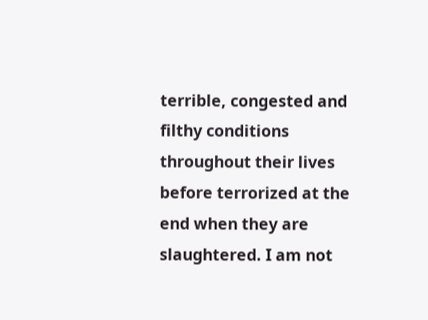terrible, congested and filthy conditions throughout their lives before terrorized at the end when they are slaughtered. I am not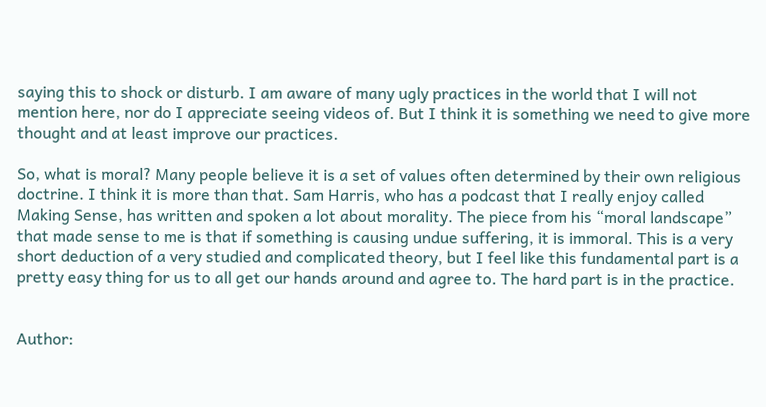saying this to shock or disturb. I am aware of many ugly practices in the world that I will not mention here, nor do I appreciate seeing videos of. But I think it is something we need to give more thought and at least improve our practices.

So, what is moral? Many people believe it is a set of values often determined by their own religious doctrine. I think it is more than that. Sam Harris, who has a podcast that I really enjoy called Making Sense, has written and spoken a lot about morality. The piece from his “moral landscape” that made sense to me is that if something is causing undue suffering, it is immoral. This is a very short deduction of a very studied and complicated theory, but I feel like this fundamental part is a pretty easy thing for us to all get our hands around and agree to. The hard part is in the practice.


Author: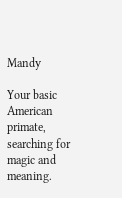Mandy

Your basic American primate, searching for magic and meaning.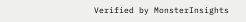Verified by MonsterInsights